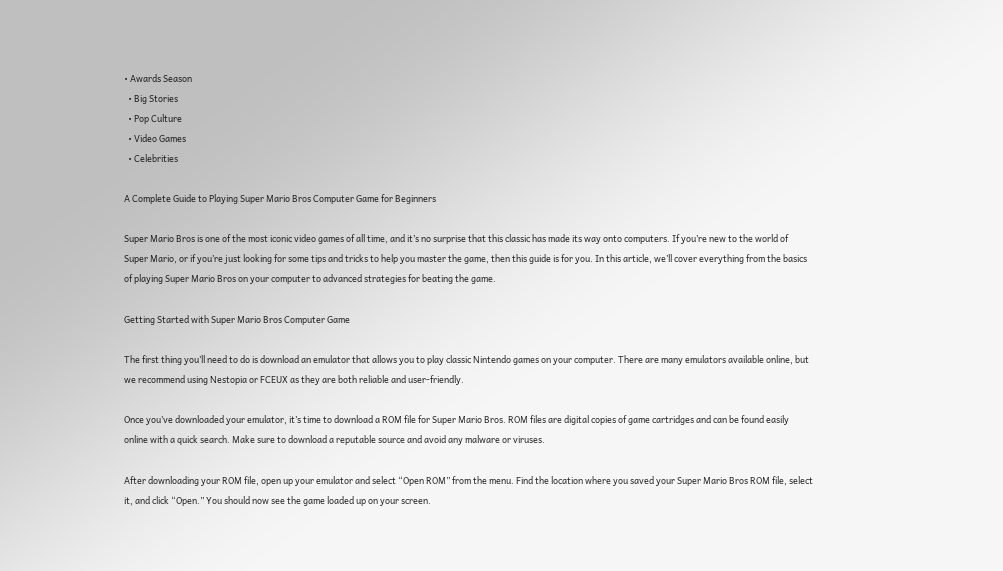• Awards Season
  • Big Stories
  • Pop Culture
  • Video Games
  • Celebrities

A Complete Guide to Playing Super Mario Bros Computer Game for Beginners

Super Mario Bros is one of the most iconic video games of all time, and it’s no surprise that this classic has made its way onto computers. If you’re new to the world of Super Mario, or if you’re just looking for some tips and tricks to help you master the game, then this guide is for you. In this article, we’ll cover everything from the basics of playing Super Mario Bros on your computer to advanced strategies for beating the game.

Getting Started with Super Mario Bros Computer Game

The first thing you’ll need to do is download an emulator that allows you to play classic Nintendo games on your computer. There are many emulators available online, but we recommend using Nestopia or FCEUX as they are both reliable and user-friendly.

Once you’ve downloaded your emulator, it’s time to download a ROM file for Super Mario Bros. ROM files are digital copies of game cartridges and can be found easily online with a quick search. Make sure to download a reputable source and avoid any malware or viruses.

After downloading your ROM file, open up your emulator and select “Open ROM” from the menu. Find the location where you saved your Super Mario Bros ROM file, select it, and click “Open.” You should now see the game loaded up on your screen.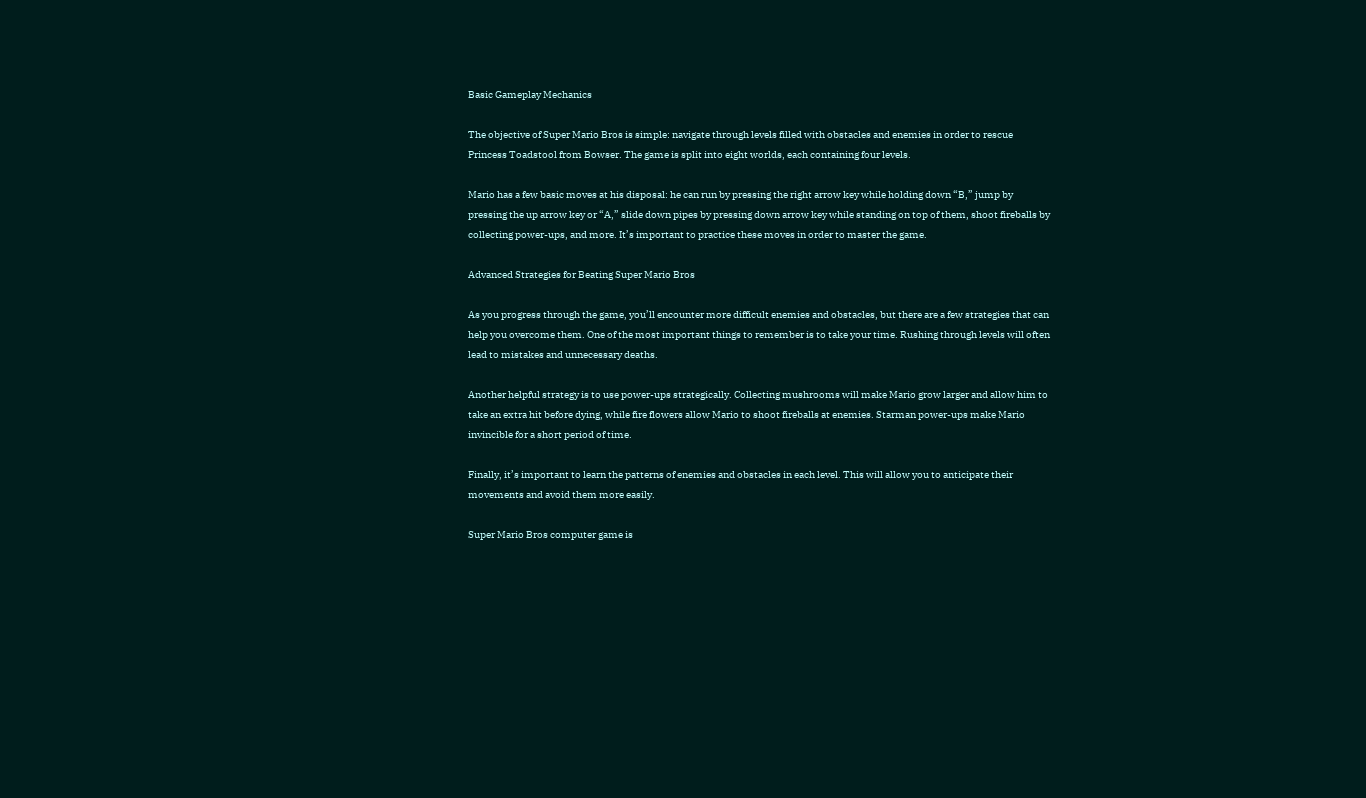Basic Gameplay Mechanics

The objective of Super Mario Bros is simple: navigate through levels filled with obstacles and enemies in order to rescue Princess Toadstool from Bowser. The game is split into eight worlds, each containing four levels.

Mario has a few basic moves at his disposal: he can run by pressing the right arrow key while holding down “B,” jump by pressing the up arrow key or “A,” slide down pipes by pressing down arrow key while standing on top of them, shoot fireballs by collecting power-ups, and more. It’s important to practice these moves in order to master the game.

Advanced Strategies for Beating Super Mario Bros

As you progress through the game, you’ll encounter more difficult enemies and obstacles, but there are a few strategies that can help you overcome them. One of the most important things to remember is to take your time. Rushing through levels will often lead to mistakes and unnecessary deaths.

Another helpful strategy is to use power-ups strategically. Collecting mushrooms will make Mario grow larger and allow him to take an extra hit before dying, while fire flowers allow Mario to shoot fireballs at enemies. Starman power-ups make Mario invincible for a short period of time.

Finally, it’s important to learn the patterns of enemies and obstacles in each level. This will allow you to anticipate their movements and avoid them more easily.

Super Mario Bros computer game is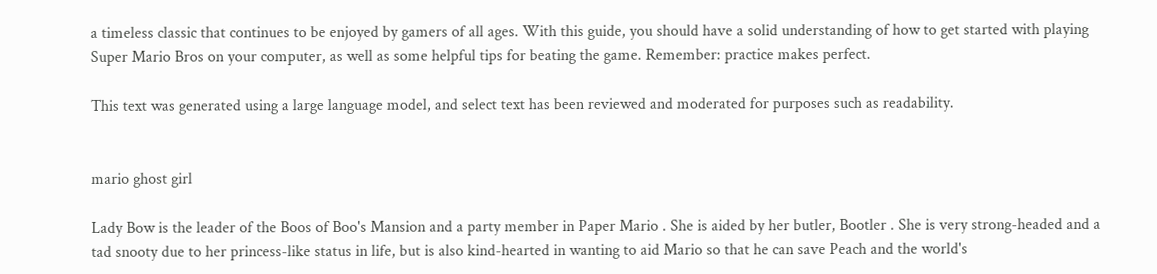a timeless classic that continues to be enjoyed by gamers of all ages. With this guide, you should have a solid understanding of how to get started with playing Super Mario Bros on your computer, as well as some helpful tips for beating the game. Remember: practice makes perfect.

This text was generated using a large language model, and select text has been reviewed and moderated for purposes such as readability.


mario ghost girl

Lady Bow is the leader of the Boos of Boo's Mansion and a party member in Paper Mario . She is aided by her butler, Bootler . She is very strong-headed and a tad snooty due to her princess-like status in life, but is also kind-hearted in wanting to aid Mario so that he can save Peach and the world's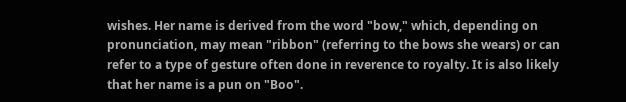wishes. Her name is derived from the word "bow," which, depending on pronunciation, may mean "ribbon" (referring to the bows she wears) or can refer to a type of gesture often done in reverence to royalty. It is also likely that her name is a pun on "Boo".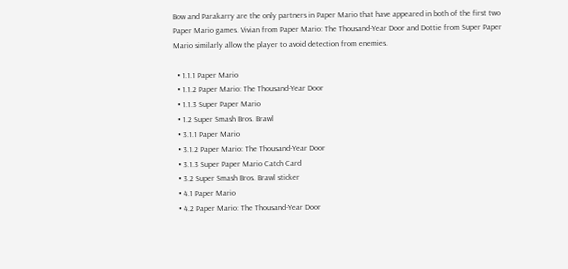Bow and Parakarry are the only partners in Paper Mario that have appeared in both of the first two Paper Mario games. Vivian from Paper Mario: The Thousand-Year Door and Dottie from Super Paper Mario similarly allow the player to avoid detection from enemies.

  • 1.1.1 Paper Mario
  • 1.1.2 Paper Mario: The Thousand-Year Door
  • 1.1.3 Super Paper Mario
  • 1.2 Super Smash Bros. Brawl
  • 3.1.1 Paper Mario
  • 3.1.2 Paper Mario: The Thousand-Year Door
  • 3.1.3 Super Paper Mario Catch Card
  • 3.2 Super Smash Bros. Brawl sticker
  • 4.1 Paper Mario
  • 4.2 Paper Mario: The Thousand-Year Door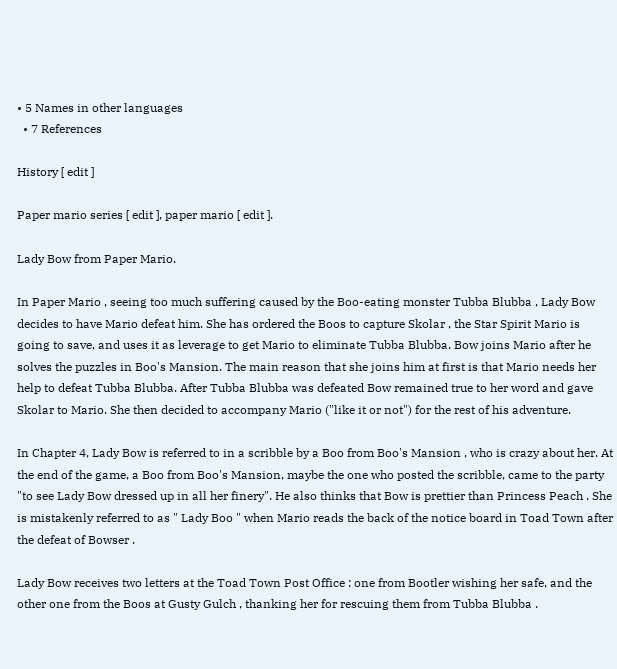• 5 Names in other languages
  • 7 References

History [ edit ]

Paper mario series [ edit ], paper mario [ edit ].

Lady Bow from Paper Mario.

In Paper Mario , seeing too much suffering caused by the Boo-eating monster Tubba Blubba , Lady Bow decides to have Mario defeat him. She has ordered the Boos to capture Skolar , the Star Spirit Mario is going to save, and uses it as leverage to get Mario to eliminate Tubba Blubba. Bow joins Mario after he solves the puzzles in Boo's Mansion. The main reason that she joins him at first is that Mario needs her help to defeat Tubba Blubba. After Tubba Blubba was defeated Bow remained true to her word and gave Skolar to Mario. She then decided to accompany Mario ("like it or not") for the rest of his adventure.

In Chapter 4, Lady Bow is referred to in a scribble by a Boo from Boo's Mansion , who is crazy about her. At the end of the game, a Boo from Boo's Mansion, maybe the one who posted the scribble, came to the party "to see Lady Bow dressed up in all her finery". He also thinks that Bow is prettier than Princess Peach . She is mistakenly referred to as " Lady Boo " when Mario reads the back of the notice board in Toad Town after the defeat of Bowser .

Lady Bow receives two letters at the Toad Town Post Office : one from Bootler wishing her safe, and the other one from the Boos at Gusty Gulch , thanking her for rescuing them from Tubba Blubba .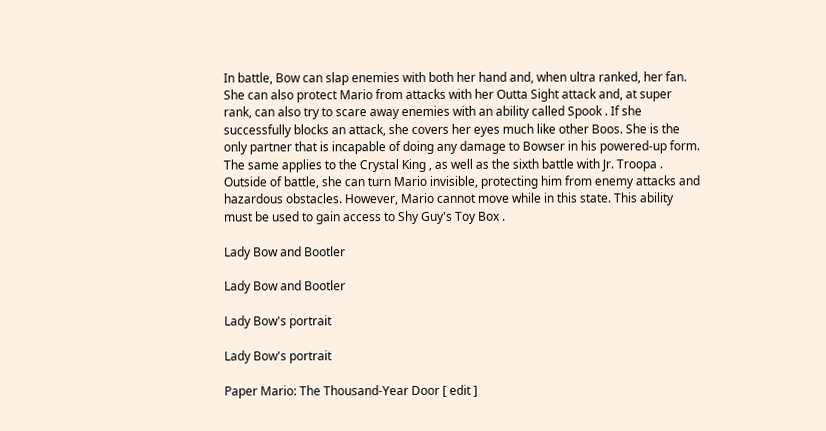In battle, Bow can slap enemies with both her hand and, when ultra ranked, her fan. She can also protect Mario from attacks with her Outta Sight attack and, at super rank, can also try to scare away enemies with an ability called Spook . If she successfully blocks an attack, she covers her eyes much like other Boos. She is the only partner that is incapable of doing any damage to Bowser in his powered-up form. The same applies to the Crystal King , as well as the sixth battle with Jr. Troopa . Outside of battle, she can turn Mario invisible, protecting him from enemy attacks and hazardous obstacles. However, Mario cannot move while in this state. This ability must be used to gain access to Shy Guy's Toy Box .

Lady Bow and Bootler

Lady Bow and Bootler

Lady Bow's portrait

Lady Bow's portrait

Paper Mario: The Thousand-Year Door [ edit ]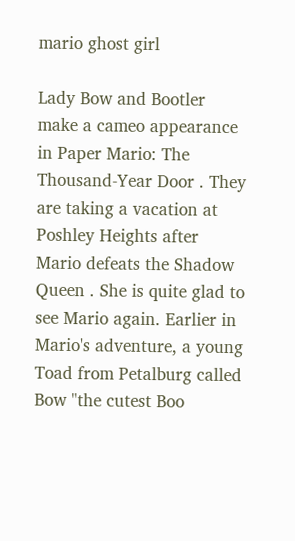mario ghost girl

Lady Bow and Bootler make a cameo appearance in Paper Mario: The Thousand-Year Door . They are taking a vacation at Poshley Heights after Mario defeats the Shadow Queen . She is quite glad to see Mario again. Earlier in Mario's adventure, a young Toad from Petalburg called Bow "the cutest Boo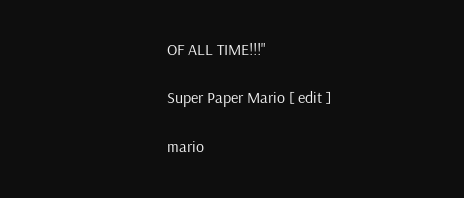OF ALL TIME!!!"

Super Paper Mario [ edit ]

mario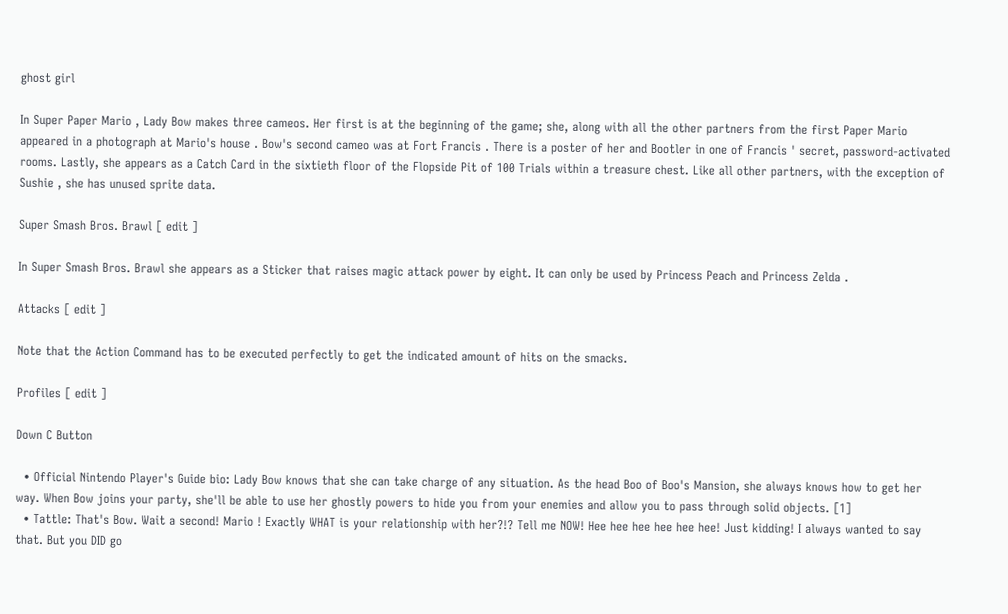ghost girl

In Super Paper Mario , Lady Bow makes three cameos. Her first is at the beginning of the game; she, along with all the other partners from the first Paper Mario appeared in a photograph at Mario's house . Bow's second cameo was at Fort Francis . There is a poster of her and Bootler in one of Francis ' secret, password-activated rooms. Lastly, she appears as a Catch Card in the sixtieth floor of the Flopside Pit of 100 Trials within a treasure chest. Like all other partners, with the exception of Sushie , she has unused sprite data.

Super Smash Bros. Brawl [ edit ]

In Super Smash Bros. Brawl she appears as a Sticker that raises magic attack power by eight. It can only be used by Princess Peach and Princess Zelda .

Attacks [ edit ]

Note that the Action Command has to be executed perfectly to get the indicated amount of hits on the smacks.

Profiles [ edit ]

Down C Button

  • Official Nintendo Player's Guide bio: Lady Bow knows that she can take charge of any situation. As the head Boo of Boo's Mansion, she always knows how to get her way. When Bow joins your party, she'll be able to use her ghostly powers to hide you from your enemies and allow you to pass through solid objects. [1]
  • Tattle: That's Bow. Wait a second! Mario ! Exactly WHAT is your relationship with her?!? Tell me NOW! Hee hee hee hee hee hee! Just kidding! I always wanted to say that. But you DID go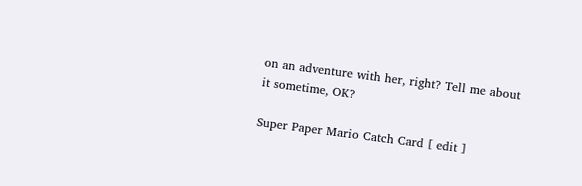on an adventure with her, right? Tell me about it sometime, OK?

Super Paper Mario Catch Card [ edit ]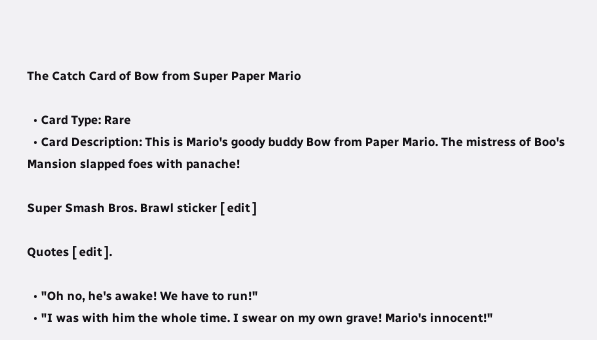The Catch Card of Bow from Super Paper Mario

  • Card Type: Rare
  • Card Description: This is Mario's goody buddy Bow from Paper Mario. The mistress of Boo's Mansion slapped foes with panache!

Super Smash Bros. Brawl sticker [ edit ]

Quotes [ edit ].

  • "Oh no, he's awake! We have to run!"
  • "I was with him the whole time. I swear on my own grave! Mario's innocent!"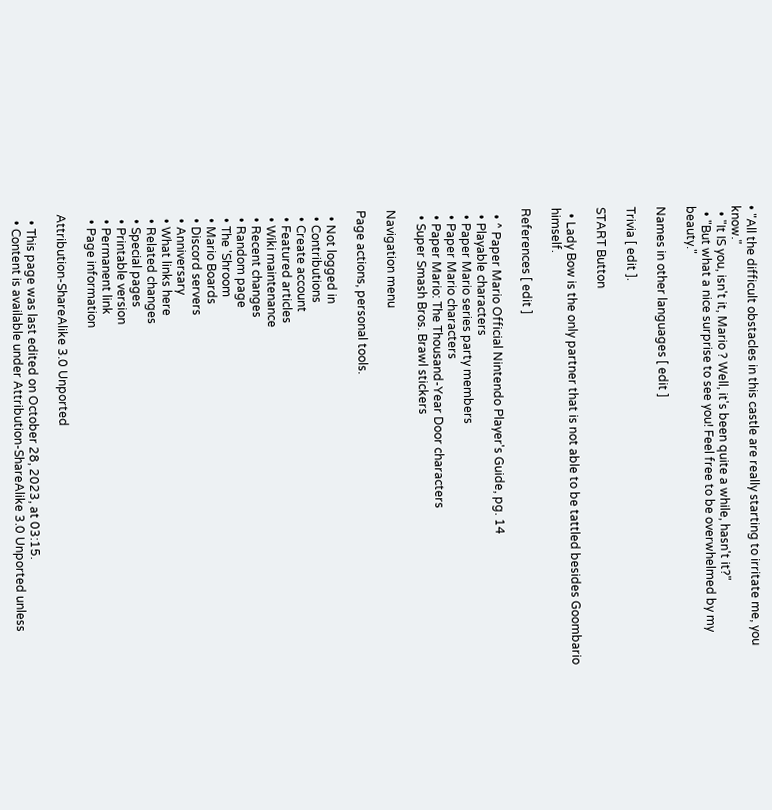• "All the difficult obstacles in this castle are really starting to irritate me, you know."
  • "It IS you, isn't it, Mario ? Well, it's been quite a while, hasn't it?"
  • "But what a nice surprise to see you! Feel free to be overwhelmed by my beauty."

Names in other languages [ edit ]

Trivia [ edit ].

START Button

  • Lady Bow is the only partner that is not able to be tattled besides Goombario himself.

References [ edit ]

  • ^ Paper Mario Official Nintendo Player's Guide, pg. 14
  • Playable characters
  • Paper Mario series party members
  • Paper Mario characters
  • Paper Mario: The Thousand-Year Door characters
  • Super Smash Bros. Brawl stickers

Navigation menu

Page actions, personal tools.

  • Not logged in
  • Contributions
  • Create account
  • Featured articles
  • Wiki maintenance
  • Recent changes
  • Random page
  • The 'Shroom
  • Mario Boards
  • Discord servers
  • Anniversary
  • What links here
  • Related changes
  • Special pages
  • Printable version
  • Permanent link
  • Page information

Attribution-ShareAlike 3.0 Unported

  • This page was last edited on October 28, 2023, at 03:15.
  • Content is available under Attribution-ShareAlike 3.0 Unported unless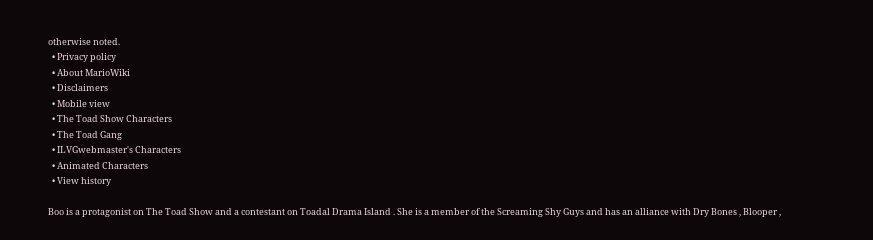otherwise noted.
  • Privacy policy
  • About MarioWiki
  • Disclaimers
  • Mobile view
  • The Toad Show Characters
  • The Toad Gang
  • ILVGwebmaster's Characters
  • Animated Characters
  • View history

Boo is a protagonist on The Toad Show and a contestant on Toadal Drama Island . She is a member of the Screaming Shy Guys and has an alliance with Dry Bones , Blooper ,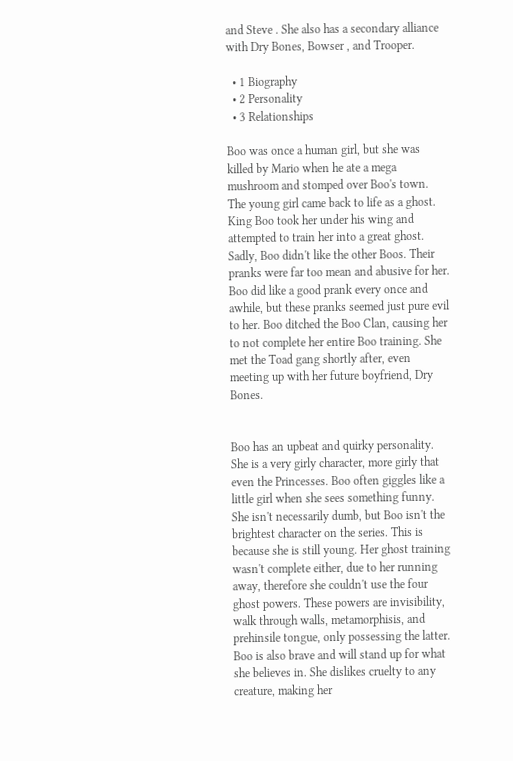and Steve . She also has a secondary alliance with Dry Bones, Bowser , and Trooper.

  • 1 Biography
  • 2 Personality
  • 3 Relationships

Boo was once a human girl, but she was killed by Mario when he ate a mega mushroom and stomped over Boo's town. The young girl came back to life as a ghost. King Boo took her under his wing and attempted to train her into a great ghost. Sadly, Boo didn't like the other Boos. Their pranks were far too mean and abusive for her. Boo did like a good prank every once and awhile, but these pranks seemed just pure evil to her. Boo ditched the Boo Clan, causing her to not complete her entire Boo training. She met the Toad gang shortly after, even meeting up with her future boyfriend, Dry Bones.


Boo has an upbeat and quirky personality. She is a very girly character, more girly that even the Princesses. Boo often giggles like a little girl when she sees something funny. She isn't necessarily dumb, but Boo isn't the brightest character on the series. This is because she is still young. Her ghost training wasn't complete either, due to her running away, therefore she couldn't use the four ghost powers. These powers are invisibility, walk through walls, metamorphisis, and prehinsile tongue, only possessing the latter. Boo is also brave and will stand up for what she believes in. She dislikes cruelty to any creature, making her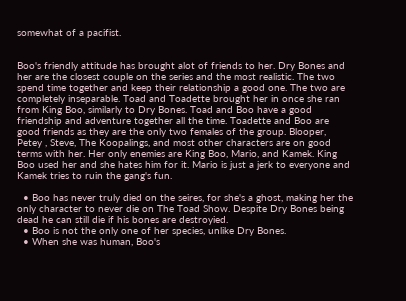somewhat of a pacifist.


Boo's friendly attitude has brought alot of friends to her. Dry Bones and her are the closest couple on the series and the most realistic. The two spend time together and keep their relationship a good one. The two are completely inseparable. Toad and Toadette brought her in once she ran from King Boo, similarly to Dry Bones. Toad and Boo have a good friendship and adventure together all the time. Toadette and Boo are good friends as they are the only two females of the group. Blooper, Petey , Steve, The Koopalings, and most other characters are on good terms with her. Her only enemies are King Boo, Mario, and Kamek. King Boo used her and she hates him for it. Mario is just a jerk to everyone and Kamek tries to ruin the gang's fun.

  • Boo has never truly died on the seires, for she's a ghost, making her the only character to never die on The Toad Show. Despite Dry Bones being dead he can still die if his bones are destroyied.
  • Boo is not the only one of her species, unlike Dry Bones.
  • When she was human, Boo's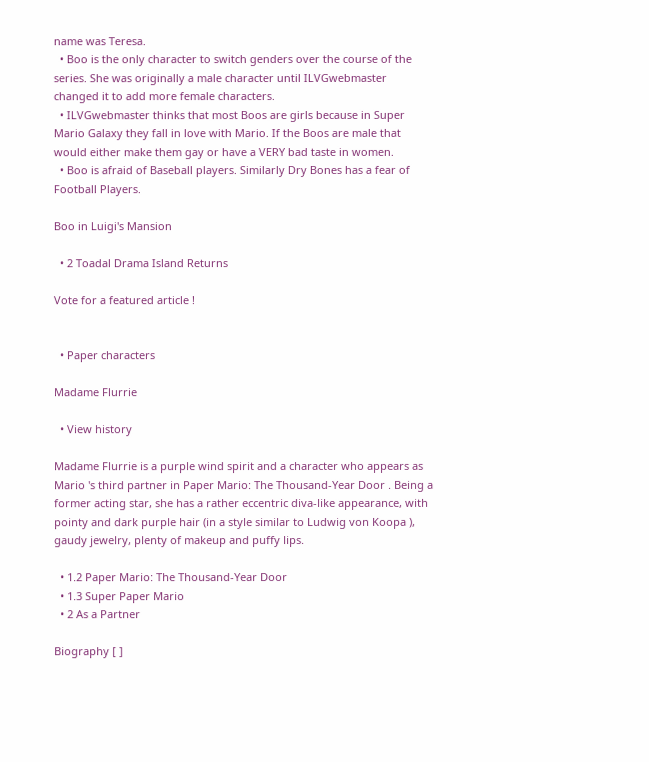name was Teresa.
  • Boo is the only character to switch genders over the course of the series. She was originally a male character until ILVGwebmaster changed it to add more female characters.
  • ILVGwebmaster thinks that most Boos are girls because in Super Mario Galaxy they fall in love with Mario. If the Boos are male that would either make them gay or have a VERY bad taste in women.
  • Boo is afraid of Baseball players. Similarly Dry Bones has a fear of Football Players.

Boo in Luigi's Mansion

  • 2 Toadal Drama Island Returns

Vote for a featured article !


  • Paper characters

Madame Flurrie

  • View history

Madame Flurrie is a purple wind spirit and a character who appears as Mario 's third partner in Paper Mario: The Thousand-Year Door . Being a former acting star, she has a rather eccentric diva-like appearance, with pointy and dark purple hair (in a style similar to Ludwig von Koopa ), gaudy jewelry, plenty of makeup and puffy lips.

  • 1.2 Paper Mario: The Thousand-Year Door
  • 1.3 Super Paper Mario
  • 2 As a Partner

Biography [ ]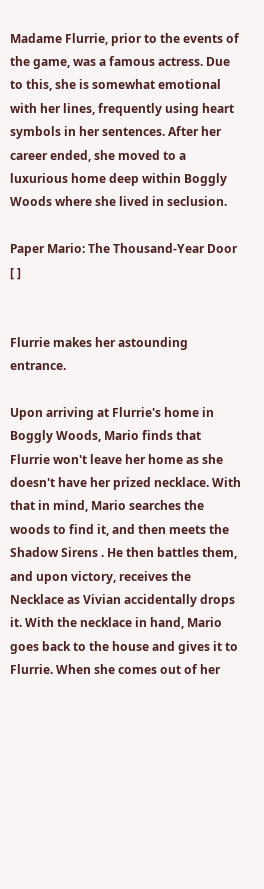Madame Flurrie, prior to the events of the game, was a famous actress. Due to this, she is somewhat emotional with her lines, frequently using heart symbols in her sentences. After her career ended, she moved to a luxurious home deep within Boggly Woods where she lived in seclusion.

Paper Mario: The Thousand-Year Door [ ]


Flurrie makes her astounding entrance.

Upon arriving at Flurrie's home in Boggly Woods, Mario finds that Flurrie won't leave her home as she doesn't have her prized necklace. With that in mind, Mario searches the woods to find it, and then meets the Shadow Sirens . He then battles them, and upon victory, receives the Necklace as Vivian accidentally drops it. With the necklace in hand, Mario goes back to the house and gives it to Flurrie. When she comes out of her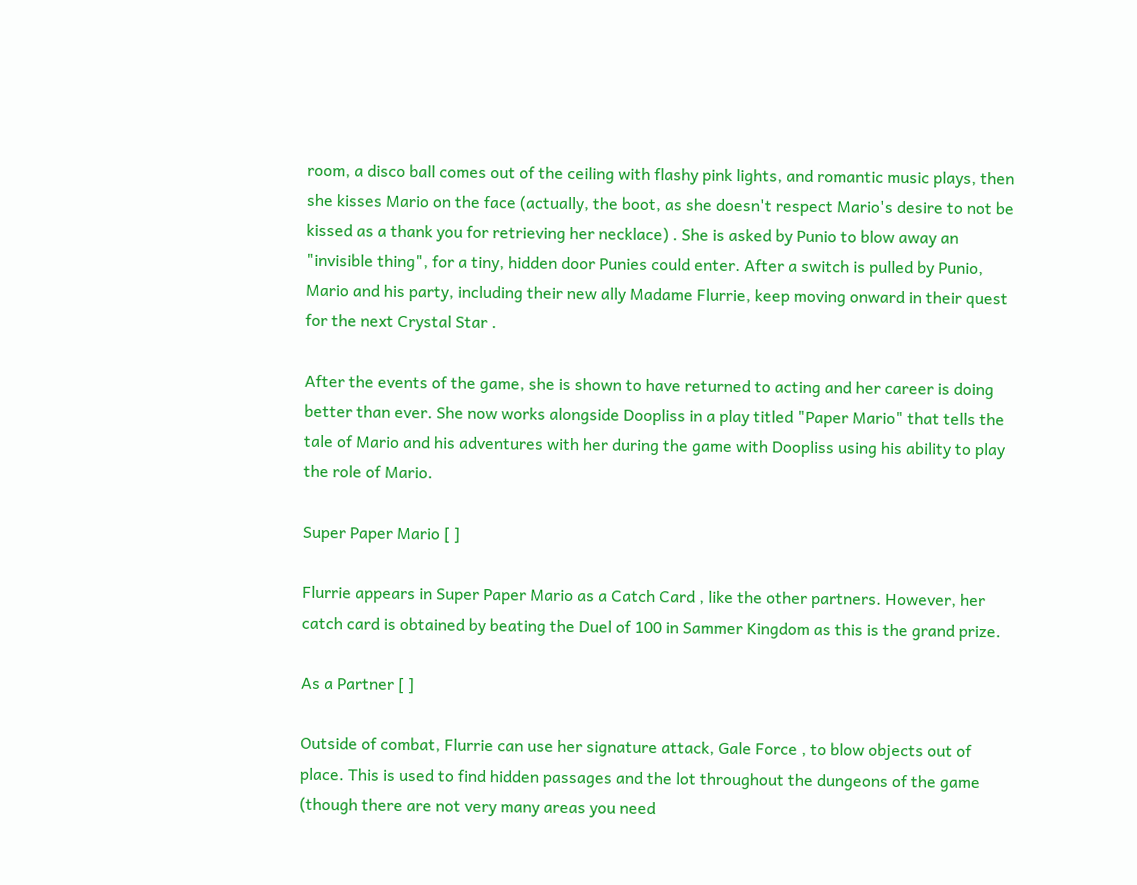room, a disco ball comes out of the ceiling with flashy pink lights, and romantic music plays, then she kisses Mario on the face (actually, the boot, as she doesn't respect Mario's desire to not be kissed as a thank you for retrieving her necklace) . She is asked by Punio to blow away an "invisible thing", for a tiny, hidden door Punies could enter. After a switch is pulled by Punio, Mario and his party, including their new ally Madame Flurrie, keep moving onward in their quest for the next Crystal Star .

After the events of the game, she is shown to have returned to acting and her career is doing better than ever. She now works alongside Doopliss in a play titled "Paper Mario" that tells the tale of Mario and his adventures with her during the game with Doopliss using his ability to play the role of Mario.

Super Paper Mario [ ]

Flurrie appears in Super Paper Mario as a Catch Card , like the other partners. However, her catch card is obtained by beating the Duel of 100 in Sammer Kingdom as this is the grand prize.

As a Partner [ ]

Outside of combat, Flurrie can use her signature attack, Gale Force , to blow objects out of place. This is used to find hidden passages and the lot throughout the dungeons of the game (though there are not very many areas you need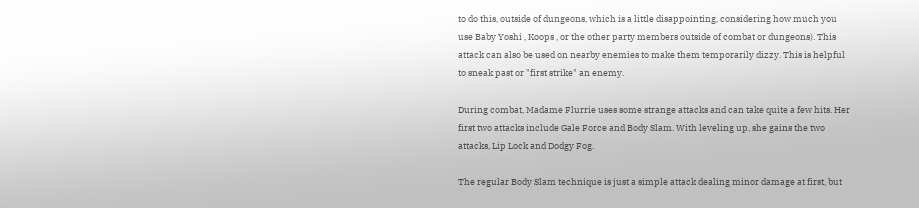to do this, outside of dungeons, which is a little disappointing, considering how much you use Baby Yoshi , Koops , or the other party members outside of combat or dungeons). This attack can also be used on nearby enemies to make them temporarily dizzy. This is helpful to sneak past or "first strike" an enemy.

During combat, Madame Flurrie uses some strange attacks and can take quite a few hits. Her first two attacks include Gale Force and Body Slam. With leveling up, she gains the two attacks, Lip Lock and Dodgy Fog.

The regular Body Slam technique is just a simple attack dealing minor damage at first, but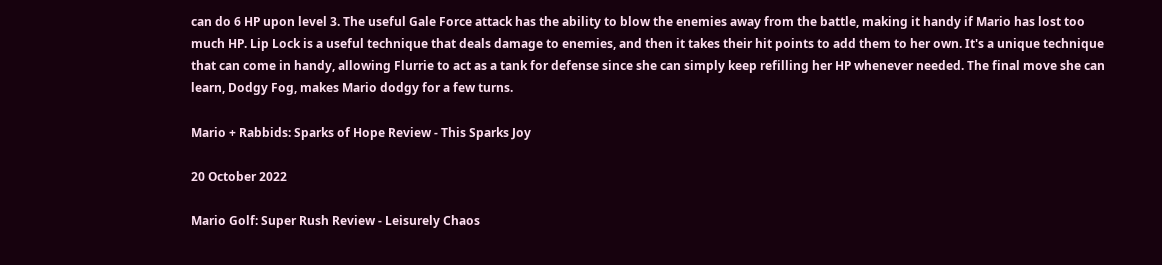can do 6 HP upon level 3. The useful Gale Force attack has the ability to blow the enemies away from the battle, making it handy if Mario has lost too much HP. Lip Lock is a useful technique that deals damage to enemies, and then it takes their hit points to add them to her own. It's a unique technique that can come in handy, allowing Flurrie to act as a tank for defense since she can simply keep refilling her HP whenever needed. The final move she can learn, Dodgy Fog, makes Mario dodgy for a few turns.

Mario + Rabbids: Sparks of Hope Review - This Sparks Joy

20 October 2022

Mario Golf: Super Rush Review - Leisurely Chaos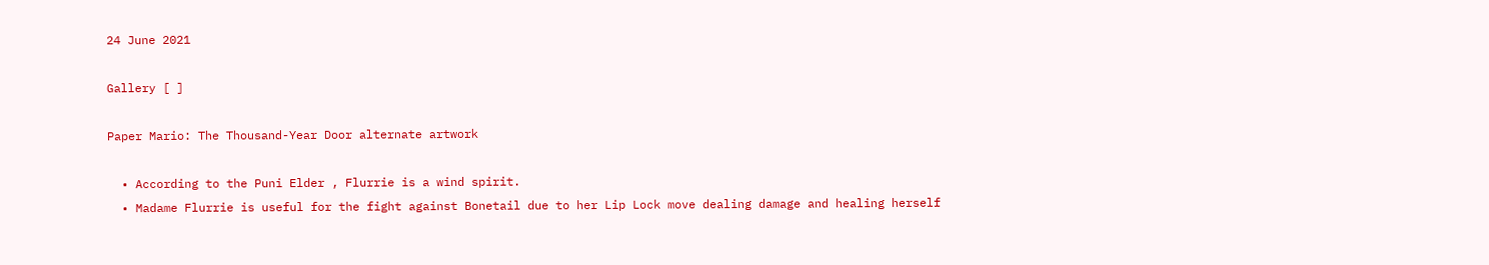24 June 2021

Gallery [ ]

Paper Mario: The Thousand-Year Door alternate artwork

  • According to the Puni Elder , Flurrie is a wind spirit.
  • Madame Flurrie is useful for the fight against Bonetail due to her Lip Lock move dealing damage and healing herself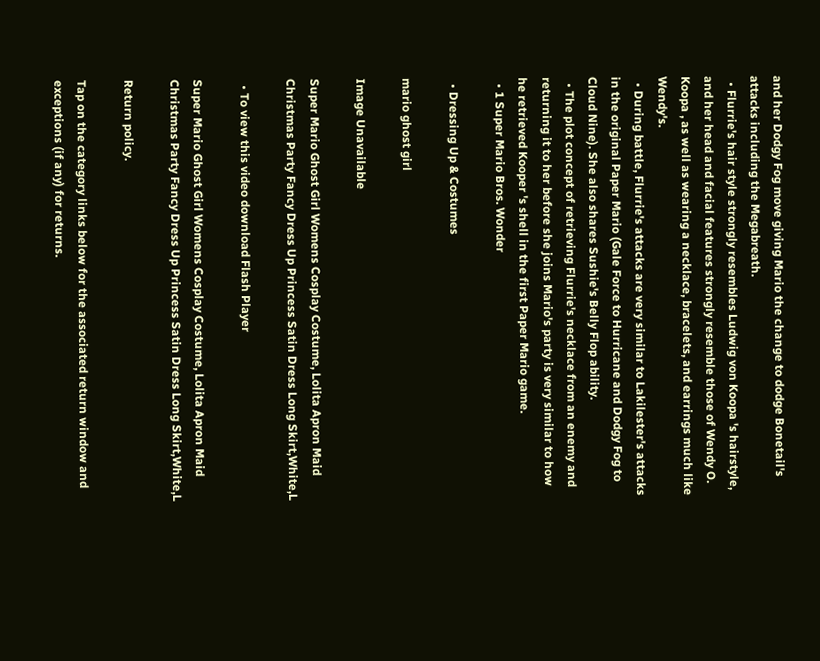and her Dodgy Fog move giving Mario the change to dodge Bonetail's attacks including the Megabreath.
  • Flurrie's hair style strongly resembles Ludwig von Koopa 's hairstyle, and her head and facial features strongly resemble those of Wendy O. Koopa , as well as wearing a necklace, bracelets, and earrings much like Wendy's.
  • During battle, Flurrie's attacks are very similar to Lakilester's attacks in the original Paper Mario (Gale Force to Hurricane and Dodgy Fog to Cloud Nine). She also shares Sushie's Belly Flop ability.
  • The plot concept of retrieving Flurrie's necklace from an enemy and returning it to her before she joins Mario's party is very similar to how he retrieved Kooper 's shell in the first Paper Mario game.
  • 1 Super Mario Bros. Wonder

  • Dressing Up & Costumes

mario ghost girl

Image Unavailable

Super Mario Ghost Girl Womens Cosplay Costume, Lolita Apron Maid Christmas Party Fancy Dress Up Princess Satin Dress Long Skirt,White,L

  • To view this video download Flash Player

Super Mario Ghost Girl Womens Cosplay Costume, Lolita Apron Maid Christmas Party Fancy Dress Up Princess Satin Dress Long Skirt,White,L

Return policy.

Tap on the category links below for the associated return window and exceptions (if any) for returns.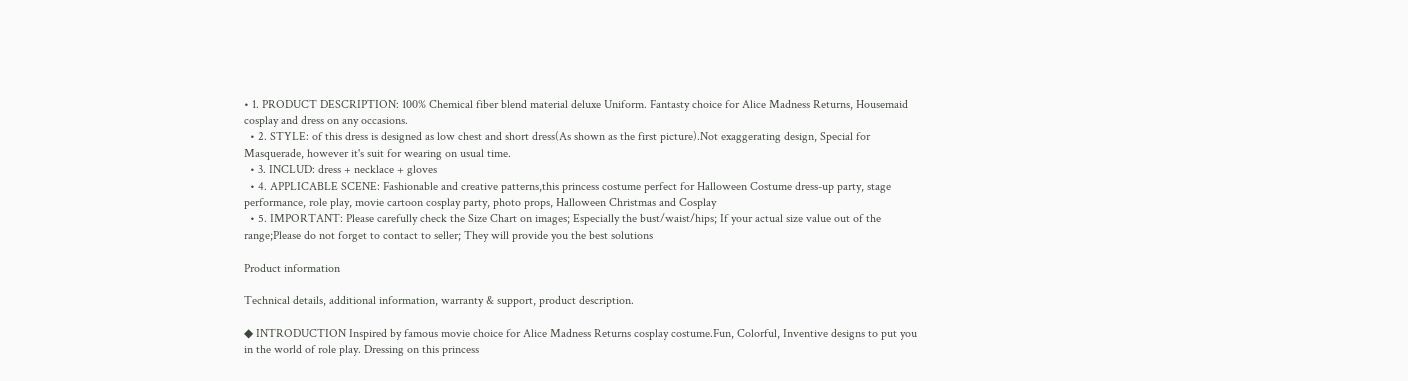• 1. PRODUCT DESCRIPTION: 100% Chemical fiber blend material deluxe Uniform. Fantasty choice for Alice Madness Returns, Housemaid cosplay and dress on any occasions.
  • 2. STYLE: of this dress is designed as low chest and short dress(As shown as the first picture).Not exaggerating design, Special for Masquerade, however it's suit for wearing on usual time.
  • 3. INCLUD: dress + necklace + gloves
  • 4. APPLICABLE SCENE: Fashionable and creative patterns,this princess costume perfect for Halloween Costume dress-up party, stage performance, role play, movie cartoon cosplay party, photo props, Halloween Christmas and Cosplay
  • 5. IMPORTANT: Please carefully check the Size Chart on images; Especially the bust/waist/hips; If your actual size value out of the range;Please do not forget to contact to seller; They will provide you the best solutions

Product information

Technical details, additional information, warranty & support, product description.

◆ INTRODUCTION Inspired by famous movie choice for Alice Madness Returns cosplay costume.Fun, Colorful, Inventive designs to put you in the world of role play. Dressing on this princess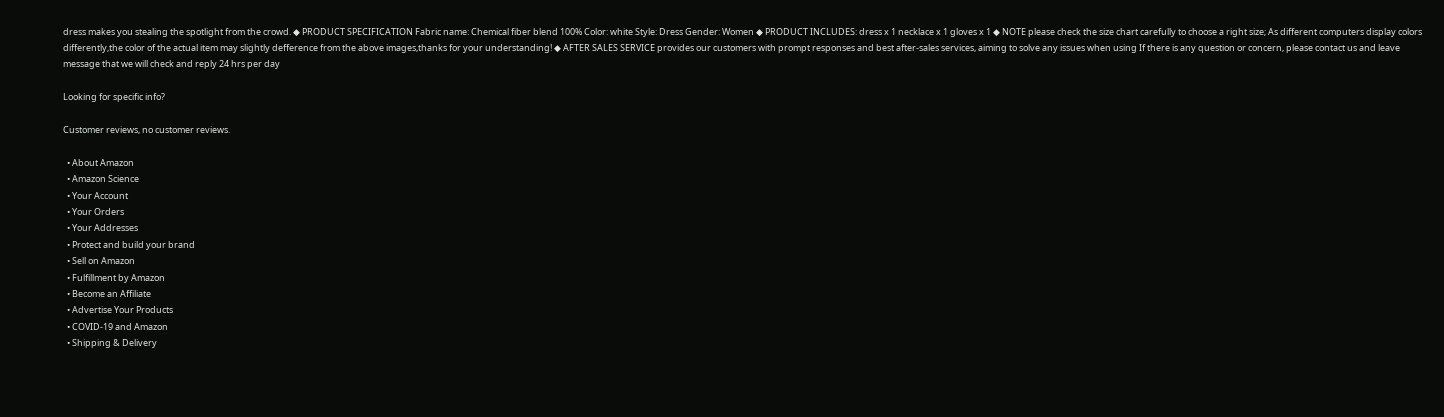dress makes you stealing the spotlight from the crowd. ◆ PRODUCT SPECIFICATION Fabric name: Chemical fiber blend 100% Color: white Style: Dress Gender: Women ◆ PRODUCT INCLUDES: dress x 1 necklace x 1 gloves x 1 ◆ NOTE please check the size chart carefully to choose a right size; As different computers display colors differently,the color of the actual item may slightly defference from the above images,thanks for your understanding! ◆ AFTER SALES SERVICE provides our customers with prompt responses and best after-sales services, aiming to solve any issues when using If there is any question or concern, please contact us and leave message that we will check and reply 24 hrs per day

Looking for specific info?

Customer reviews, no customer reviews.

  • About Amazon
  • Amazon Science
  • Your Account
  • Your Orders
  • Your Addresses
  • Protect and build your brand
  • Sell on Amazon
  • Fulfillment by Amazon
  • Become an Affiliate
  • Advertise Your Products
  • COVID-19 and Amazon
  • Shipping & Delivery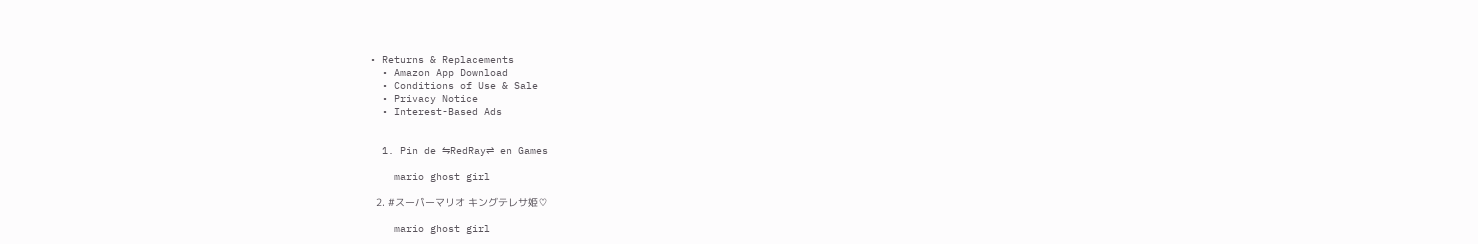• Returns & Replacements
  • Amazon App Download
  • Conditions of Use & Sale
  • Privacy Notice
  • Interest-Based Ads


  1. Pin de ⇋RedRay⇌ en Games

    mario ghost girl

  2. #スーパーマリオ キングテレサ姫♡

    mario ghost girl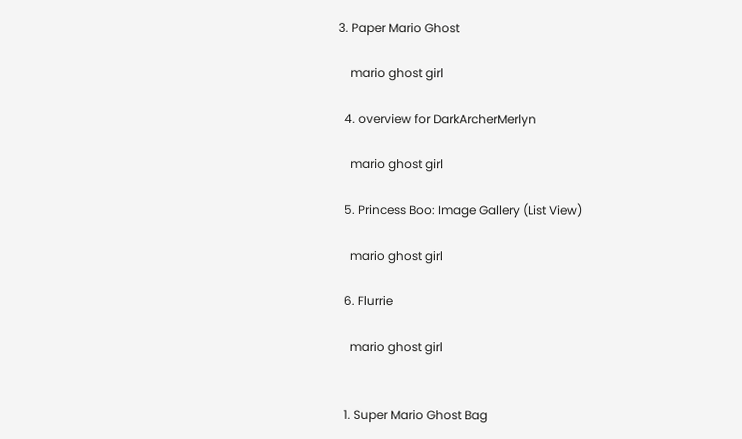3. Paper Mario Ghost

    mario ghost girl

  4. overview for DarkArcherMerlyn

    mario ghost girl

  5. Princess Boo: Image Gallery (List View)

    mario ghost girl

  6. Flurrie

    mario ghost girl


  1. Super Mario Ghost Bag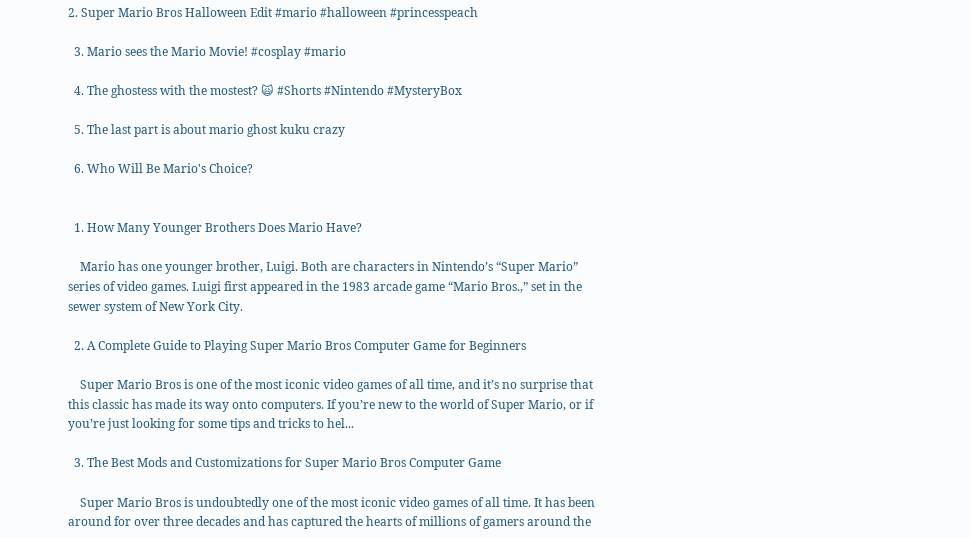2. Super Mario Bros Halloween Edit #mario #halloween #princesspeach

  3. Mario sees the Mario Movie! #cosplay #mario

  4. The ghostess with the mostest? 🙀 #Shorts #Nintendo #MysteryBox

  5. The last part is about mario ghost kuku crazy

  6. Who Will Be Mario's Choice?


  1. How Many Younger Brothers Does Mario Have?

    Mario has one younger brother, Luigi. Both are characters in Nintendo’s “Super Mario” series of video games. Luigi first appeared in the 1983 arcade game “Mario Bros.,” set in the sewer system of New York City.

  2. A Complete Guide to Playing Super Mario Bros Computer Game for Beginners

    Super Mario Bros is one of the most iconic video games of all time, and it’s no surprise that this classic has made its way onto computers. If you’re new to the world of Super Mario, or if you’re just looking for some tips and tricks to hel...

  3. The Best Mods and Customizations for Super Mario Bros Computer Game

    Super Mario Bros is undoubtedly one of the most iconic video games of all time. It has been around for over three decades and has captured the hearts of millions of gamers around the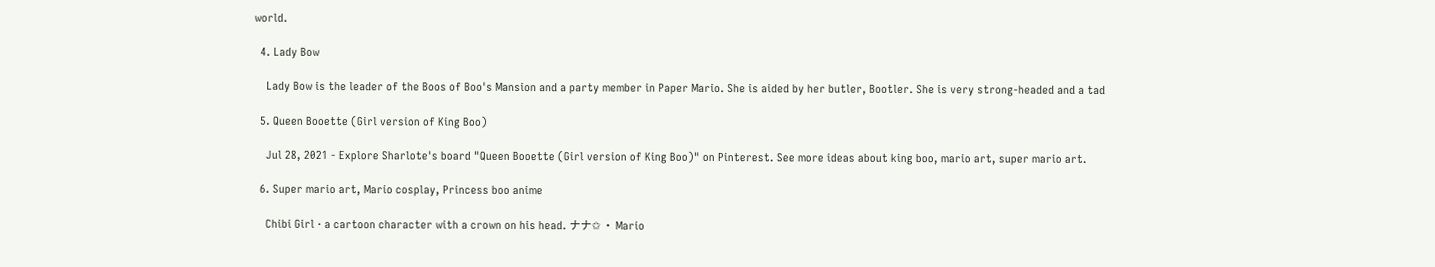world.

  4. Lady Bow

    Lady Bow is the leader of the Boos of Boo's Mansion and a party member in Paper Mario. She is aided by her butler, Bootler. She is very strong-headed and a tad

  5. Queen Booette (Girl version of King Boo)

    Jul 28, 2021 - Explore Sharlote's board "Queen Booette (Girl version of King Boo)" on Pinterest. See more ideas about king boo, mario art, super mario art.

  6. Super mario art, Mario cosplay, Princess boo anime

    Chibi Girl · a cartoon character with a crown on his head. ナナ✩ · Mario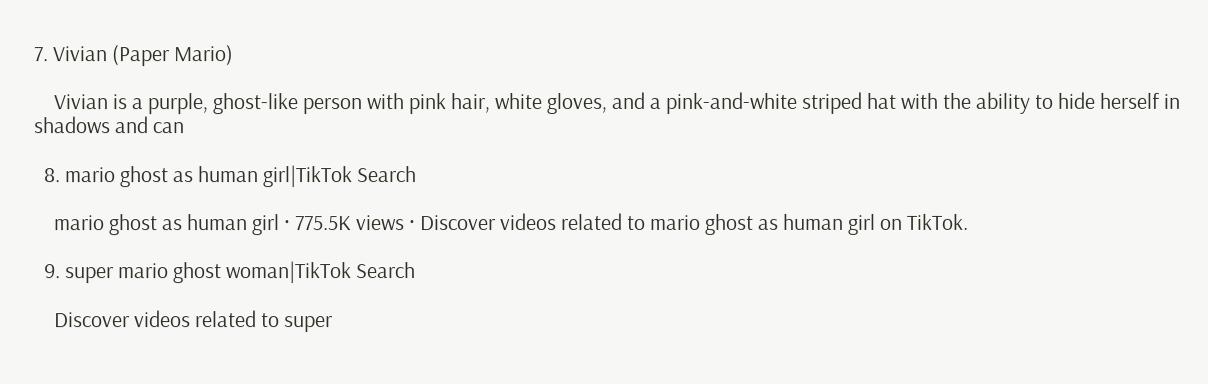7. Vivian (Paper Mario)

    Vivian is a purple, ghost-like person with pink hair, white gloves, and a pink-and-white striped hat with the ability to hide herself in shadows and can

  8. mario ghost as human girl|TikTok Search

    mario ghost as human girl · 775.5K views · Discover videos related to mario ghost as human girl on TikTok.

  9. super mario ghost woman|TikTok Search

    Discover videos related to super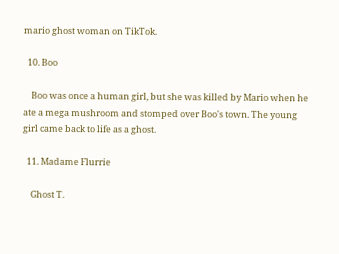mario ghost woman on TikTok.

  10. Boo

    Boo was once a human girl, but she was killed by Mario when he ate a mega mushroom and stomped over Boo's town. The young girl came back to life as a ghost.

  11. Madame Flurrie

    Ghost T.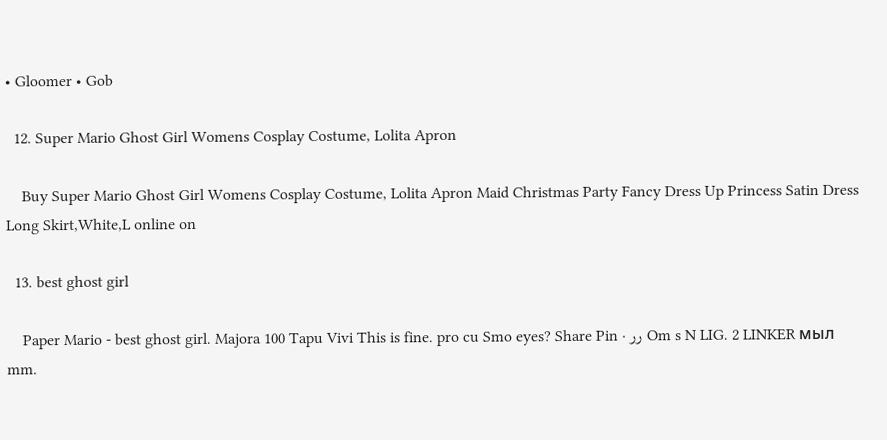• Gloomer • Gob

  12. Super Mario Ghost Girl Womens Cosplay Costume, Lolita Apron

    Buy Super Mario Ghost Girl Womens Cosplay Costume, Lolita Apron Maid Christmas Party Fancy Dress Up Princess Satin Dress Long Skirt,White,L online on

  13. best ghost girl

    Paper Mario - best ghost girl. Majora 100 Tapu Vivi This is fine. pro cu Smo eyes? Share Pin · رر Om s N LIG. 2 LINKER мыл mm.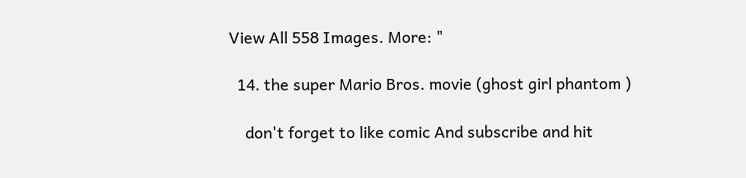View All 558 Images. More: "

  14. the super Mario Bros. movie (ghost girl phantom )

    don't forget to like comic And subscribe and hit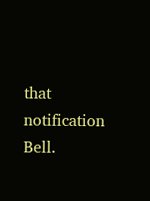that notification Bell.